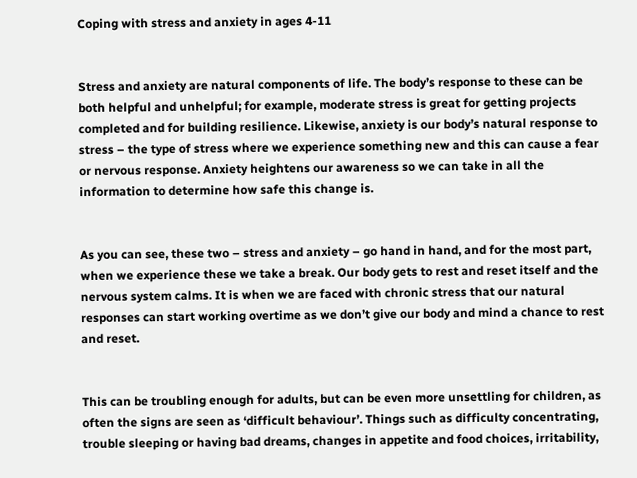Coping with stress and anxiety in ages 4-11


Stress and anxiety are natural components of life. The body’s response to these can be both helpful and unhelpful; for example, moderate stress is great for getting projects completed and for building resilience. Likewise, anxiety is our body’s natural response to stress – the type of stress where we experience something new and this can cause a fear or nervous response. Anxiety heightens our awareness so we can take in all the information to determine how safe this change is.


As you can see, these two – stress and anxiety – go hand in hand, and for the most part, when we experience these we take a break. Our body gets to rest and reset itself and the nervous system calms. It is when we are faced with chronic stress that our natural responses can start working overtime as we don’t give our body and mind a chance to rest and reset.


This can be troubling enough for adults, but can be even more unsettling for children, as often the signs are seen as ‘difficult behaviour’. Things such as difficulty concentrating, trouble sleeping or having bad dreams, changes in appetite and food choices, irritability,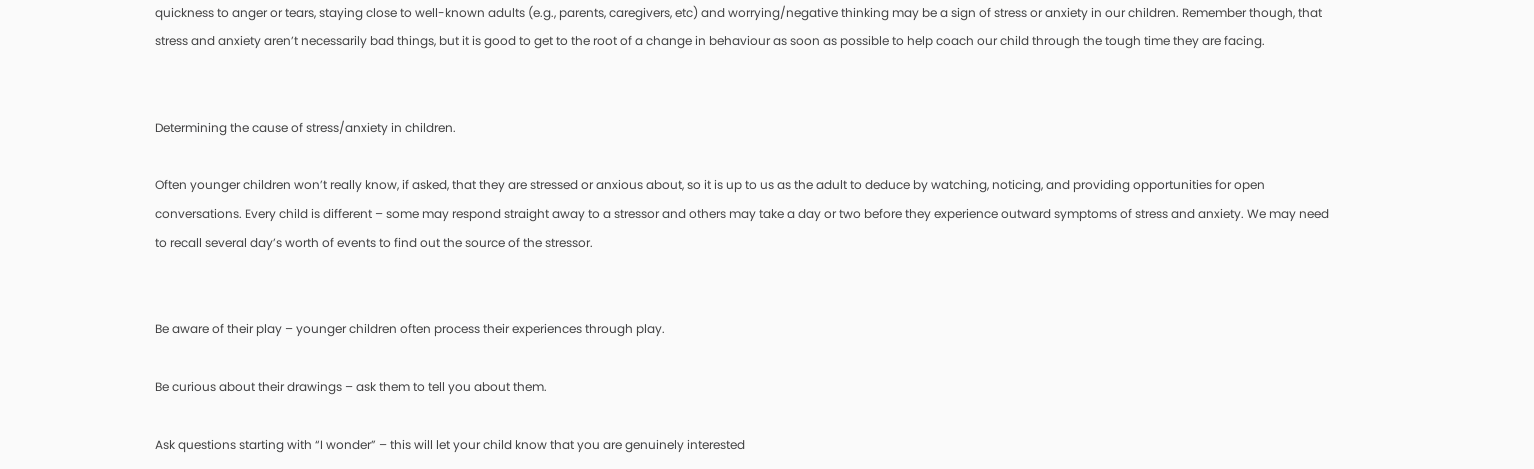quickness to anger or tears, staying close to well-known adults (e.g., parents, caregivers, etc) and worrying/negative thinking may be a sign of stress or anxiety in our children. Remember though, that stress and anxiety aren’t necessarily bad things, but it is good to get to the root of a change in behaviour as soon as possible to help coach our child through the tough time they are facing.


Determining the cause of stress/anxiety in children.

Often younger children won’t really know, if asked, that they are stressed or anxious about, so it is up to us as the adult to deduce by watching, noticing, and providing opportunities for open conversations. Every child is different – some may respond straight away to a stressor and others may take a day or two before they experience outward symptoms of stress and anxiety. We may need to recall several day’s worth of events to find out the source of the stressor.


Be aware of their play – younger children often process their experiences through play.

Be curious about their drawings – ask them to tell you about them.

Ask questions starting with “I wonder” – this will let your child know that you are genuinely interested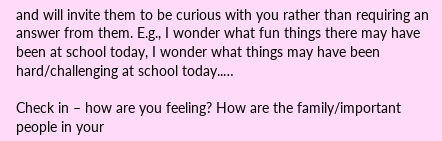and will invite them to be curious with you rather than requiring an answer from them. E.g., I wonder what fun things there may have been at school today, I wonder what things may have been hard/challenging at school today..…

Check in – how are you feeling? How are the family/important people in your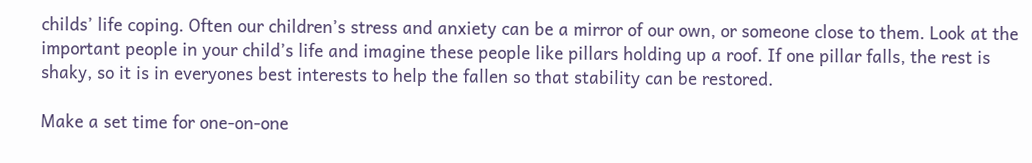childs’ life coping. Often our children’s stress and anxiety can be a mirror of our own, or someone close to them. Look at the important people in your child’s life and imagine these people like pillars holding up a roof. If one pillar falls, the rest is shaky, so it is in everyones best interests to help the fallen so that stability can be restored.

Make a set time for one-on-one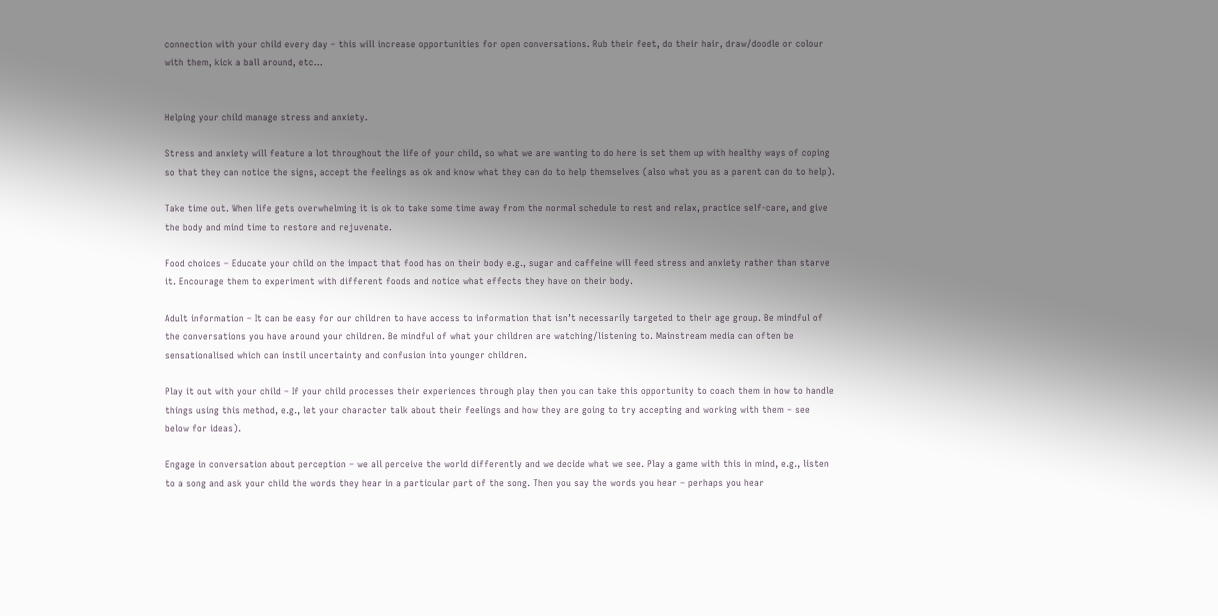connection with your child every day – this will increase opportunities for open conversations. Rub their feet, do their hair, draw/doodle or colour with them, kick a ball around, etc…


Helping your child manage stress and anxiety.

Stress and anxiety will feature a lot throughout the life of your child, so what we are wanting to do here is set them up with healthy ways of coping so that they can notice the signs, accept the feelings as ok and know what they can do to help themselves (also what you as a parent can do to help).

Take time out. When life gets overwhelming it is ok to take some time away from the normal schedule to rest and relax, practice self-care, and give the body and mind time to restore and rejuvenate.

Food choices – Educate your child on the impact that food has on their body e.g., sugar and caffeine will feed stress and anxiety rather than starve it. Encourage them to experiment with different foods and notice what effects they have on their body.

Adult information – It can be easy for our children to have access to information that isn’t necessarily targeted to their age group. Be mindful of the conversations you have around your children. Be mindful of what your children are watching/listening to. Mainstream media can often be sensationalised which can instil uncertainty and confusion into younger children.

Play it out with your child – If your child processes their experiences through play then you can take this opportunity to coach them in how to handle things using this method, e.g., let your character talk about their feelings and how they are going to try accepting and working with them – see below for ideas).

Engage in conversation about perception – we all perceive the world differently and we decide what we see. Play a game with this in mind, e.g., listen to a song and ask your child the words they hear in a particular part of the song. Then you say the words you hear – perhaps you hear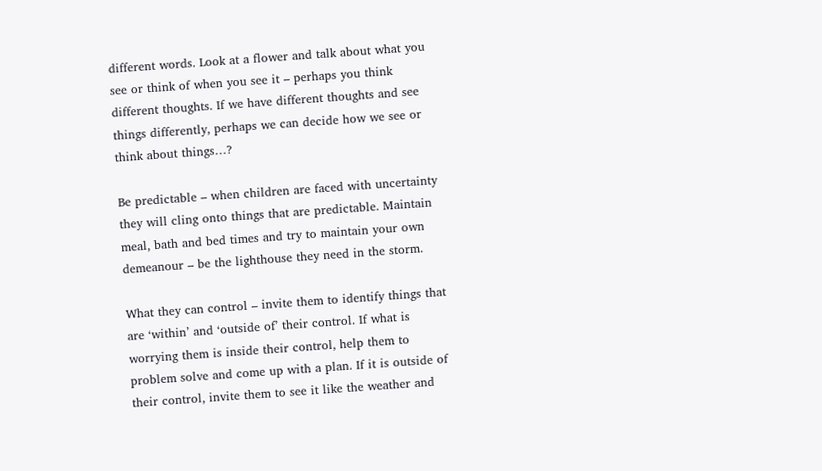different words. Look at a flower and talk about what you see or think of when you see it – perhaps you think different thoughts. If we have different thoughts and see things differently, perhaps we can decide how we see or think about things…?

Be predictable – when children are faced with uncertainty they will cling onto things that are predictable. Maintain meal, bath and bed times and try to maintain your own demeanour – be the lighthouse they need in the storm.

What they can control – invite them to identify things that are ‘within’ and ‘outside of’ their control. If what is worrying them is inside their control, help them to problem solve and come up with a plan. If it is outside of their control, invite them to see it like the weather and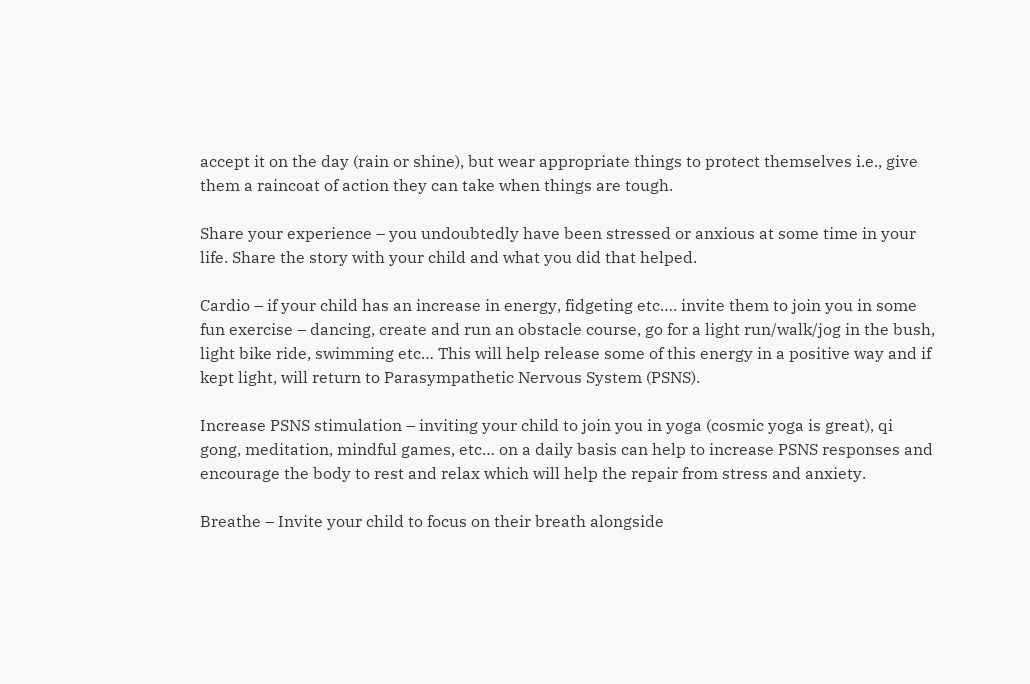accept it on the day (rain or shine), but wear appropriate things to protect themselves i.e., give them a raincoat of action they can take when things are tough.

Share your experience – you undoubtedly have been stressed or anxious at some time in your life. Share the story with your child and what you did that helped.

Cardio – if your child has an increase in energy, fidgeting etc…. invite them to join you in some fun exercise – dancing, create and run an obstacle course, go for a light run/walk/jog in the bush, light bike ride, swimming etc… This will help release some of this energy in a positive way and if kept light, will return to Parasympathetic Nervous System (PSNS).

Increase PSNS stimulation – inviting your child to join you in yoga (cosmic yoga is great), qi gong, meditation, mindful games, etc… on a daily basis can help to increase PSNS responses and encourage the body to rest and relax which will help the repair from stress and anxiety.

Breathe – Invite your child to focus on their breath alongside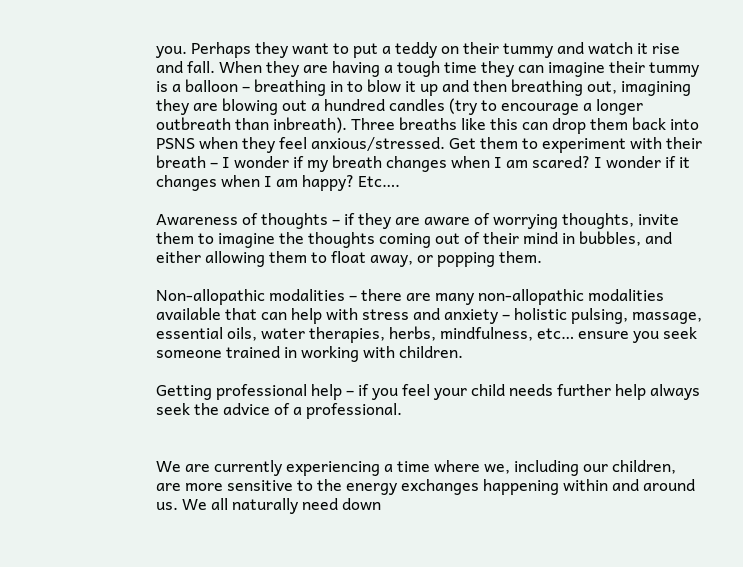you. Perhaps they want to put a teddy on their tummy and watch it rise and fall. When they are having a tough time they can imagine their tummy is a balloon – breathing in to blow it up and then breathing out, imagining they are blowing out a hundred candles (try to encourage a longer outbreath than inbreath). Three breaths like this can drop them back into PSNS when they feel anxious/stressed. Get them to experiment with their breath – I wonder if my breath changes when I am scared? I wonder if it changes when I am happy? Etc….

Awareness of thoughts – if they are aware of worrying thoughts, invite them to imagine the thoughts coming out of their mind in bubbles, and either allowing them to float away, or popping them.

Non-allopathic modalities – there are many non-allopathic modalities available that can help with stress and anxiety – holistic pulsing, massage, essential oils, water therapies, herbs, mindfulness, etc… ensure you seek someone trained in working with children.

Getting professional help – if you feel your child needs further help always seek the advice of a professional.


We are currently experiencing a time where we, including our children, are more sensitive to the energy exchanges happening within and around us. We all naturally need down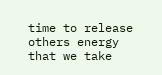time to release others energy that we take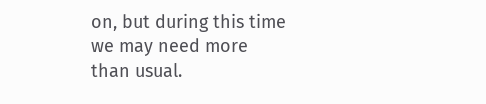on, but during this time we may need more than usual.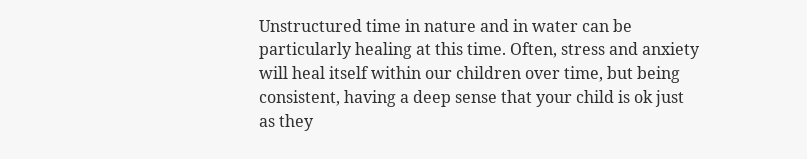Unstructured time in nature and in water can be particularly healing at this time. Often, stress and anxiety will heal itself within our children over time, but being consistent, having a deep sense that your child is ok just as they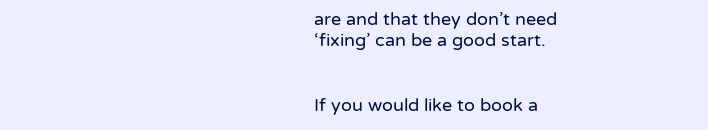are and that they don’t need ‘fixing’ can be a good start.


If you would like to book a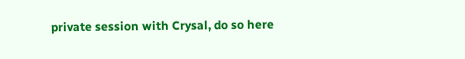private session with Crysal, do so here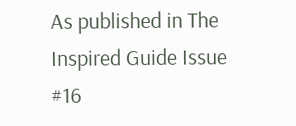As published in The Inspired Guide Issue #16